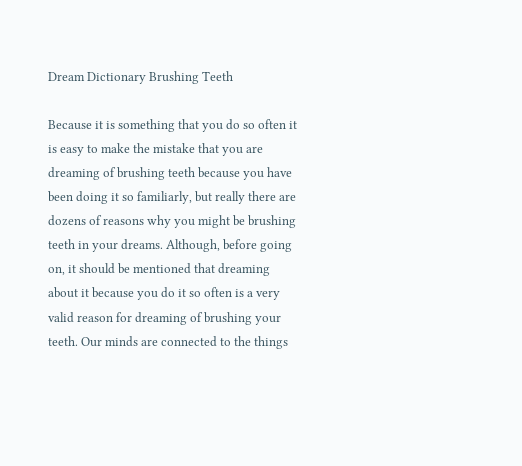Dream Dictionary Brushing Teeth

Because it is something that you do so often it is easy to make the mistake that you are dreaming of brushing teeth because you have been doing it so familiarly, but really there are dozens of reasons why you might be brushing teeth in your dreams. Although, before going on, it should be mentioned that dreaming about it because you do it so often is a very valid reason for dreaming of brushing your teeth. Our minds are connected to the things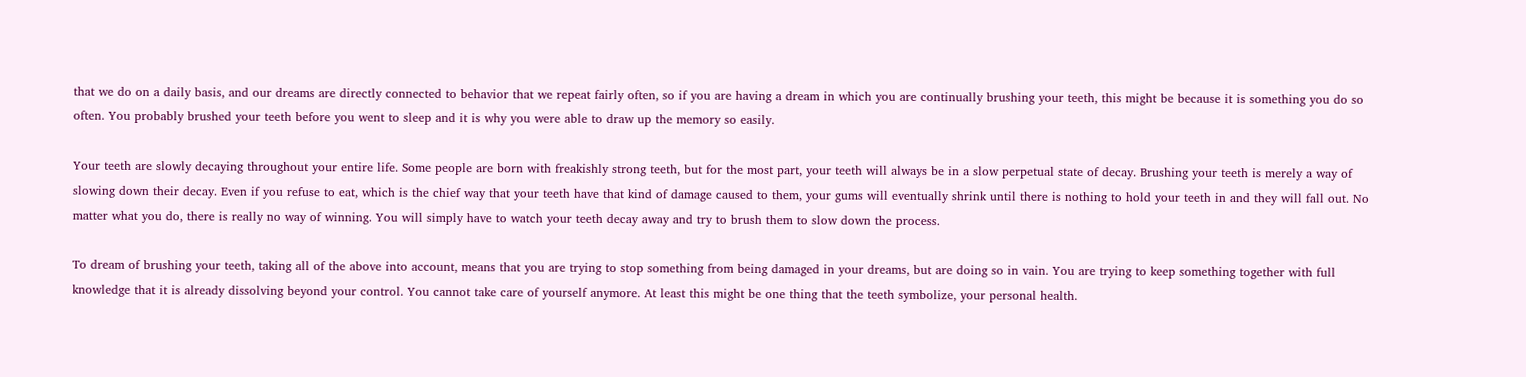that we do on a daily basis, and our dreams are directly connected to behavior that we repeat fairly often, so if you are having a dream in which you are continually brushing your teeth, this might be because it is something you do so often. You probably brushed your teeth before you went to sleep and it is why you were able to draw up the memory so easily.

Your teeth are slowly decaying throughout your entire life. Some people are born with freakishly strong teeth, but for the most part, your teeth will always be in a slow perpetual state of decay. Brushing your teeth is merely a way of slowing down their decay. Even if you refuse to eat, which is the chief way that your teeth have that kind of damage caused to them, your gums will eventually shrink until there is nothing to hold your teeth in and they will fall out. No matter what you do, there is really no way of winning. You will simply have to watch your teeth decay away and try to brush them to slow down the process.

To dream of brushing your teeth, taking all of the above into account, means that you are trying to stop something from being damaged in your dreams, but are doing so in vain. You are trying to keep something together with full knowledge that it is already dissolving beyond your control. You cannot take care of yourself anymore. At least this might be one thing that the teeth symbolize, your personal health.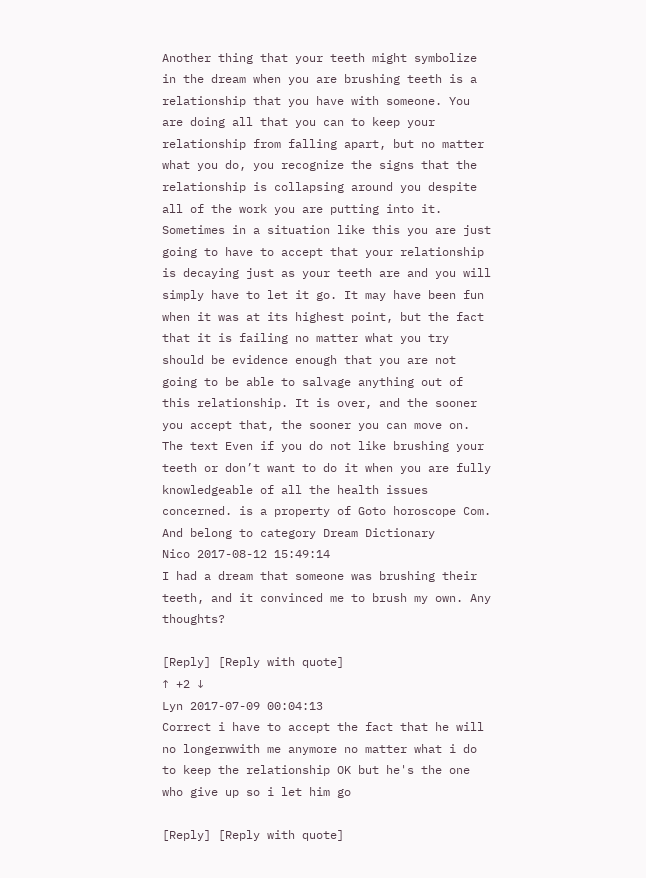Another thing that your teeth might symbolize in the dream when you are brushing teeth is a relationship that you have with someone. You are doing all that you can to keep your relationship from falling apart, but no matter what you do, you recognize the signs that the relationship is collapsing around you despite all of the work you are putting into it. Sometimes in a situation like this you are just going to have to accept that your relationship is decaying just as your teeth are and you will simply have to let it go. It may have been fun when it was at its highest point, but the fact that it is failing no matter what you try should be evidence enough that you are not going to be able to salvage anything out of this relationship. It is over, and the sooner you accept that, the sooner you can move on.
The text Even if you do not like brushing your teeth or don’t want to do it when you are fully knowledgeable of all the health issues concerned. is a property of Goto horoscope Com. And belong to category Dream Dictionary
Nico 2017-08-12 15:49:14
I had a dream that someone was brushing their teeth, and it convinced me to brush my own. Any thoughts?

[Reply] [Reply with quote]
↑ +2 ↓
Lyn 2017-07-09 00:04:13
Correct i have to accept the fact that he will no longerwwith me anymore no matter what i do to keep the relationship OK but he's the one who give up so i let him go

[Reply] [Reply with quote]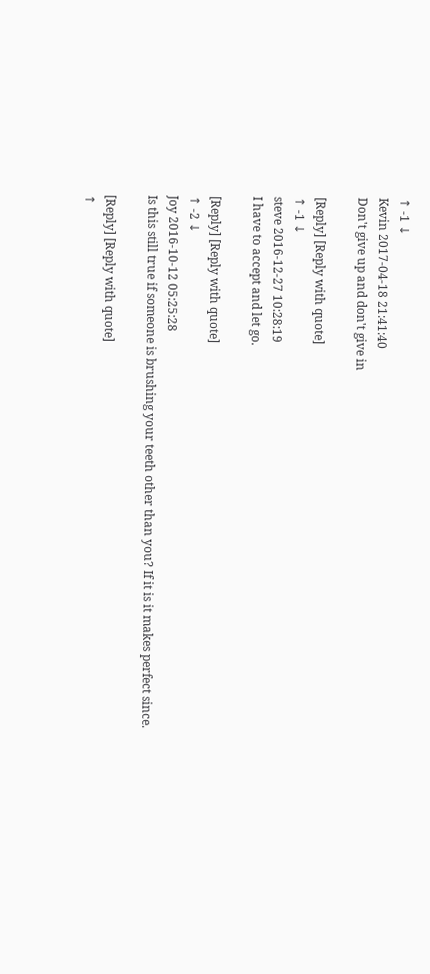↑ -1 ↓
Kevin 2017-04-18 21:41:40
Don't give up and don't give in

[Reply] [Reply with quote]
↑ -1 ↓
steve 2016-12-27 10:28:19
I have to accept and let go.

[Reply] [Reply with quote]
↑ -2 ↓
Joy 2016-10-12 05:25:28
Is this still true if someone is brushing your teeth other than you? If it is it makes perfect since.

[Reply] [Reply with quote]
↑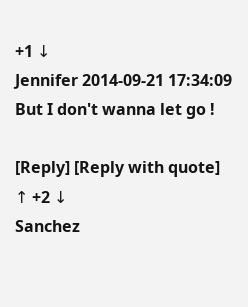+1 ↓
Jennifer 2014-09-21 17:34:09
But I don't wanna let go !

[Reply] [Reply with quote]
↑ +2 ↓
Sanchez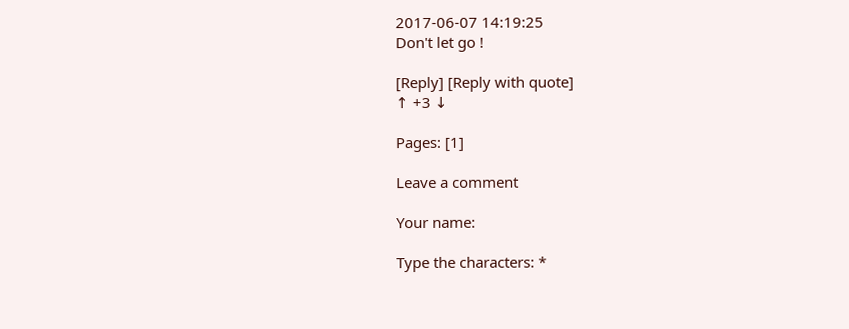2017-06-07 14:19:25
Don't let go !

[Reply] [Reply with quote]
↑ +3 ↓

Pages: [1]

Leave a comment

Your name:

Type the characters: *